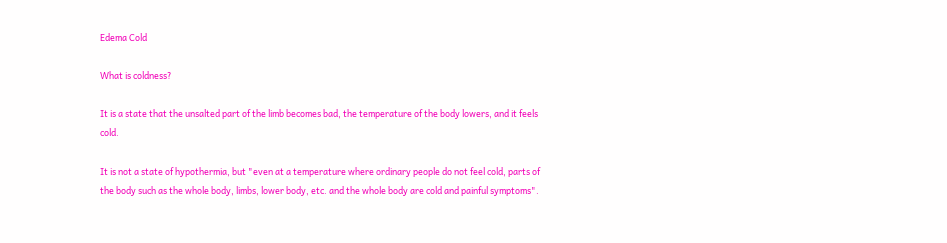Edema Cold

What is coldness?

It is a state that the unsalted part of the limb becomes bad, the temperature of the body lowers, and it feels cold.

It is not a state of hypothermia, but "even at a temperature where ordinary people do not feel cold, parts of the body such as the whole body, limbs, lower body, etc. and the whole body are cold and painful symptoms".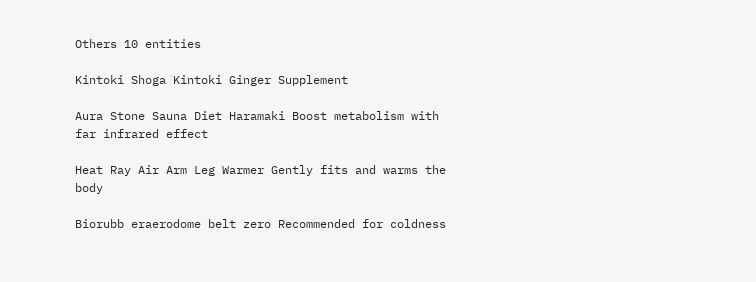Others 10 entities

Kintoki Shoga Kintoki Ginger Supplement

Aura Stone Sauna Diet Haramaki Boost metabolism with far infrared effect

Heat Ray Air Arm Leg Warmer Gently fits and warms the body

Biorubb eraerodome belt zero Recommended for coldness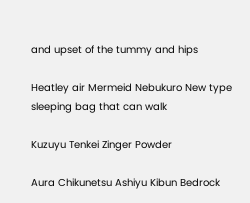and upset of the tummy and hips

Heatley air Mermeid Nebukuro New type sleeping bag that can walk

Kuzuyu Tenkei Zinger Powder

Aura Chikunetsu Ashiyu Kibun Bedrock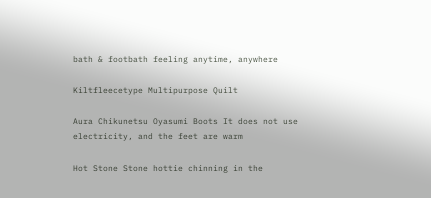bath & footbath feeling anytime, anywhere

Kiltfleecetype Multipurpose Quilt

Aura Chikunetsu Oyasumi Boots It does not use electricity, and the feet are warm

Hot Stone Stone hottie chinning in the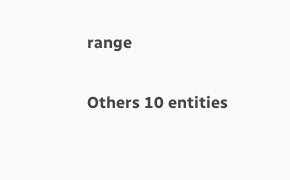range

Others 10 entities